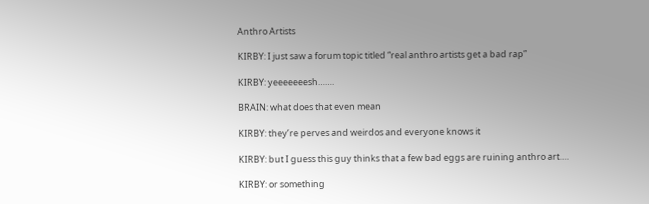Anthro Artists

KIRBY: I just saw a forum topic titled “real anthro artists get a bad rap”

KIRBY: yeeeeeeesh…….

BRAIN: what does that even mean

KIRBY: they’re perves and weirdos and everyone knows it

KIRBY: but I guess this guy thinks that a few bad eggs are ruining anthro art….

KIRBY: or something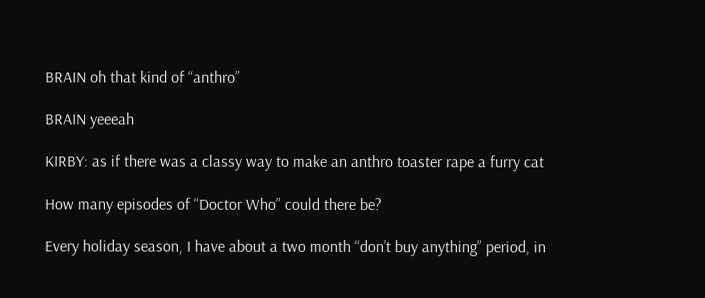BRAIN oh that kind of “anthro”

BRAIN yeeeah

KIRBY: as if there was a classy way to make an anthro toaster rape a furry cat

How many episodes of “Doctor Who” could there be?

Every holiday season, I have about a two month “don’t buy anything” period, in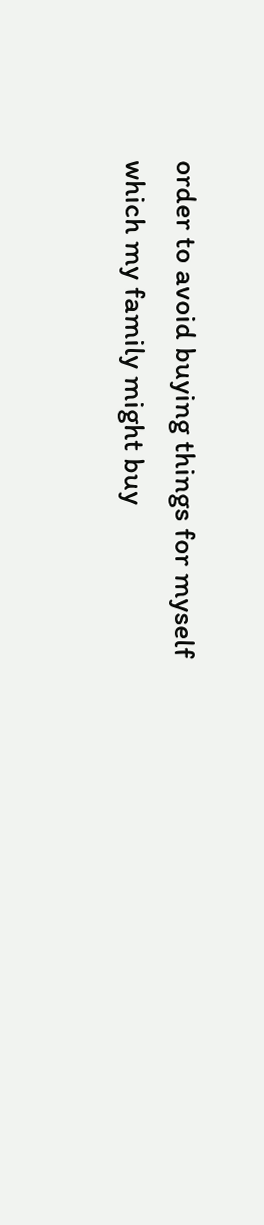order to avoid buying things for myself which my family might buy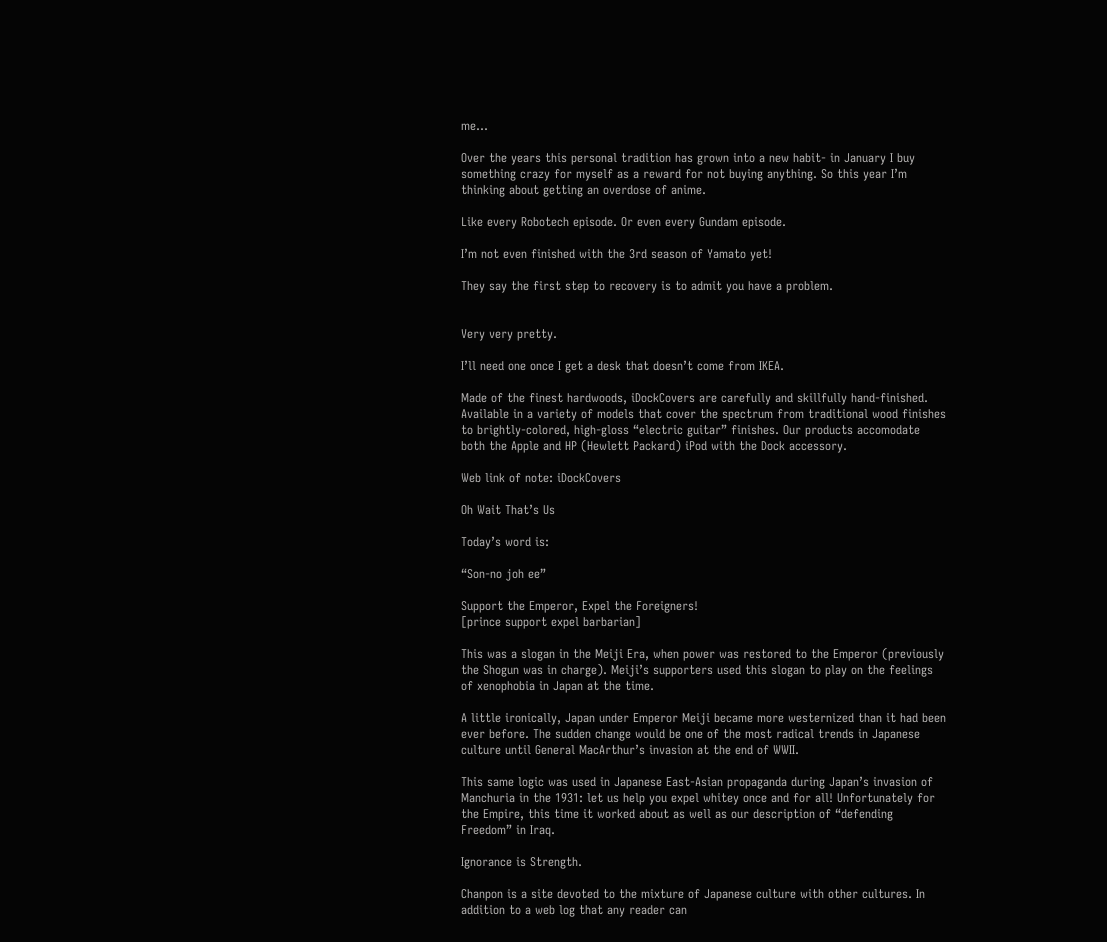me…

Over the years this personal tradition has grown into a new habit- in January I buy something crazy for myself as a reward for not buying anything. So this year I’m thinking about getting an overdose of anime.

Like every Robotech episode. Or even every Gundam episode.

I’m not even finished with the 3rd season of Yamato yet!

They say the first step to recovery is to admit you have a problem.


Very very pretty.

I’ll need one once I get a desk that doesn’t come from IKEA.

Made of the finest hardwoods, iDockCovers are carefully and skillfully hand-finished. Available in a variety of models that cover the spectrum from traditional wood finishes to brightly-colored, high-gloss “electric guitar” finishes. Our products accomodate both the Apple and HP (Hewlett Packard) iPod with the Dock accessory.

Web link of note: iDockCovers

Oh Wait That’s Us

Today’s word is:

“Son-no joh ee”

Support the Emperor, Expel the Foreigners!
[prince support expel barbarian]

This was a slogan in the Meiji Era, when power was restored to the Emperor (previously the Shogun was in charge). Meiji’s supporters used this slogan to play on the feelings of xenophobia in Japan at the time.

A little ironically, Japan under Emperor Meiji became more westernized than it had been ever before. The sudden change would be one of the most radical trends in Japanese culture until General MacArthur’s invasion at the end of WWII.

This same logic was used in Japanese East-Asian propaganda during Japan’s invasion of Manchuria in the 1931: let us help you expel whitey once and for all! Unfortunately for the Empire, this time it worked about as well as our description of “defending Freedom” in Iraq.

Ignorance is Strength.

Chanpon is a site devoted to the mixture of Japanese culture with other cultures. In addition to a web log that any reader can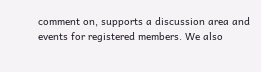comment on, supports a discussion area and events for registered members. We also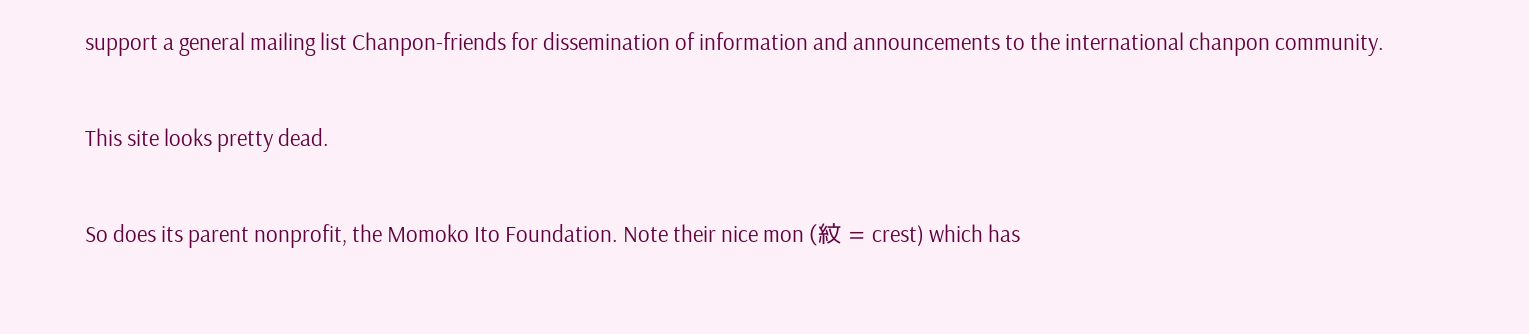support a general mailing list Chanpon-friends for dissemination of information and announcements to the international chanpon community.

This site looks pretty dead.

So does its parent nonprofit, the Momoko Ito Foundation. Note their nice mon (紋 = crest) which has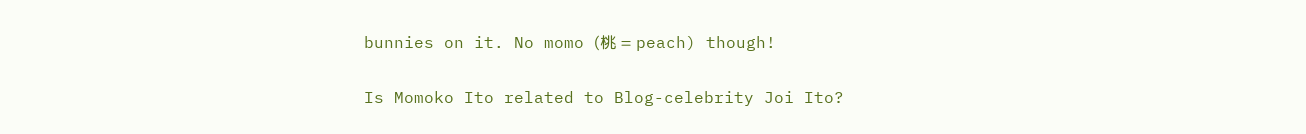bunnies on it. No momo (桃 = peach) though!

Is Momoko Ito related to Blog-celebrity Joi Ito?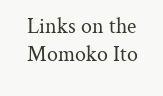Links on the Momoko Ito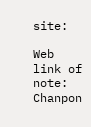site:

Web link of note: Chanpon